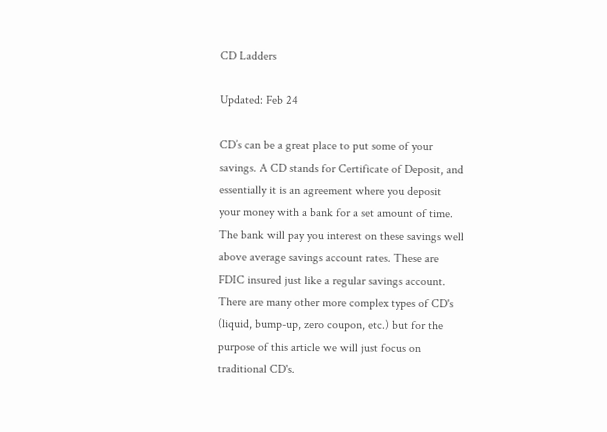CD Ladders

Updated: Feb 24

CD’s can be a great place to put some of your savings. A CD stands for Certificate of Deposit, and essentially it is an agreement where you deposit your money with a bank for a set amount of time. The bank will pay you interest on these savings well above average savings account rates. These are FDIC insured just like a regular savings account. There are many other more complex types of CD's (liquid, bump-up, zero coupon, etc.) but for the purpose of this article we will just focus on traditional CD's.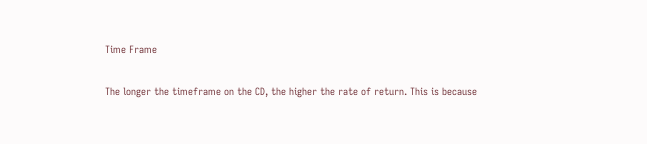Time Frame

The longer the timeframe on the CD, the higher the rate of return. This is because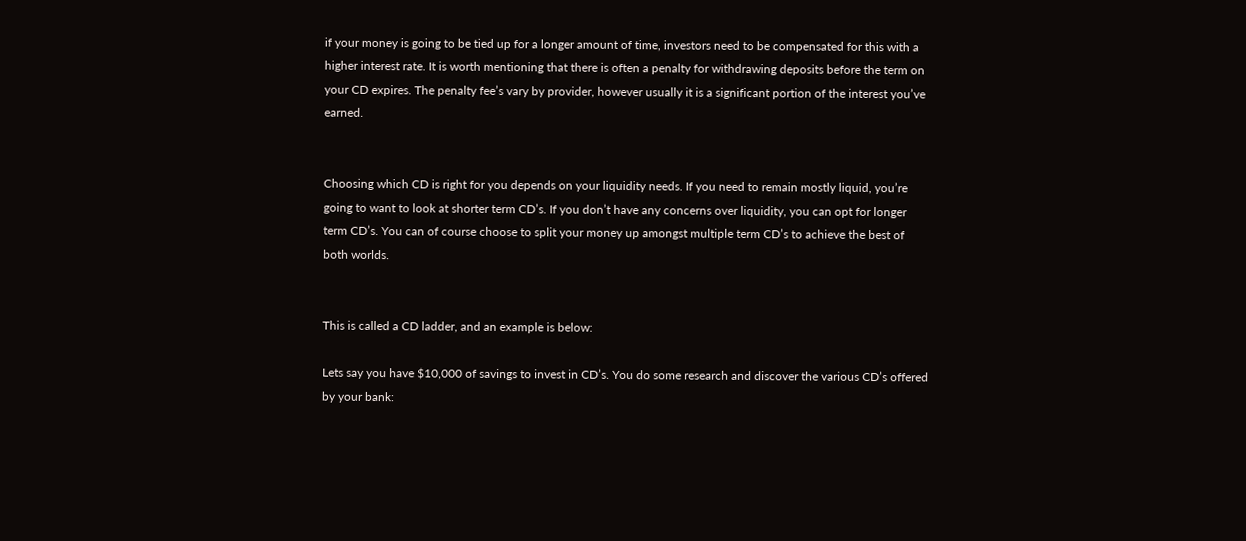if your money is going to be tied up for a longer amount of time, investors need to be compensated for this with a higher interest rate. It is worth mentioning that there is often a penalty for withdrawing deposits before the term on your CD expires. The penalty fee’s vary by provider, however usually it is a significant portion of the interest you’ve earned.


Choosing which CD is right for you depends on your liquidity needs. If you need to remain mostly liquid, you’re going to want to look at shorter term CD’s. If you don’t have any concerns over liquidity, you can opt for longer term CD’s. You can of course choose to split your money up amongst multiple term CD’s to achieve the best of both worlds.


This is called a CD ladder, and an example is below:

Lets say you have $10,000 of savings to invest in CD’s. You do some research and discover the various CD’s offered by your bank: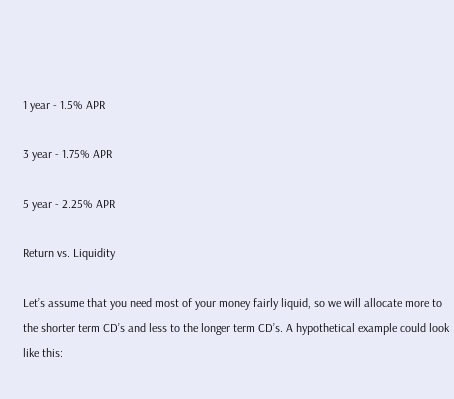1 year - 1.5% APR

3 year - 1.75% APR

5 year - 2.25% APR

Return vs. Liquidity

Let’s assume that you need most of your money fairly liquid, so we will allocate more to the shorter term CD’s and less to the longer term CD’s. A hypothetical example could look like this: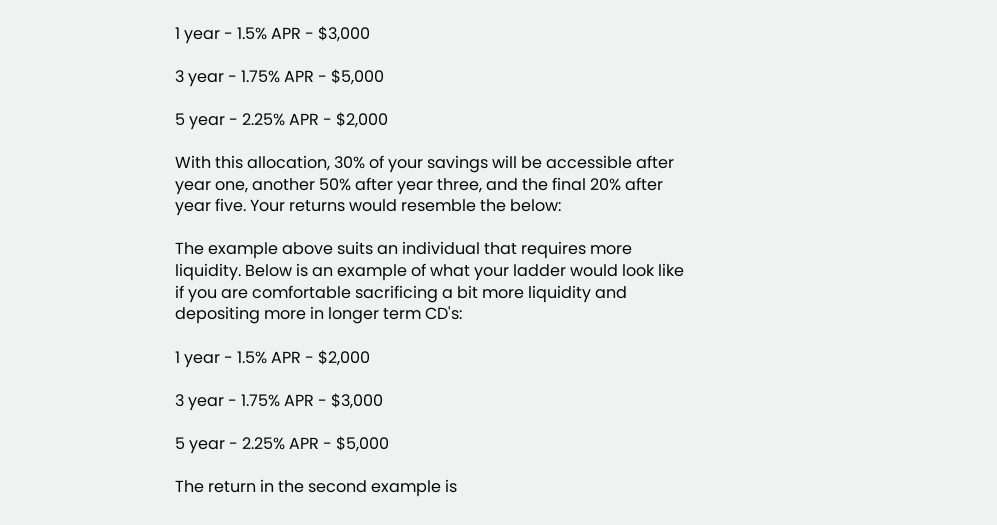1 year - 1.5% APR - $3,000

3 year - 1.75% APR - $5,000

5 year - 2.25% APR - $2,000

With this allocation, 30% of your savings will be accessible after year one, another 50% after year three, and the final 20% after year five. Your returns would resemble the below:

The example above suits an individual that requires more liquidity. Below is an example of what your ladder would look like if you are comfortable sacrificing a bit more liquidity and depositing more in longer term CD's:

1 year - 1.5% APR - $2,000

3 year - 1.75% APR - $3,000

5 year - 2.25% APR - $5,000

The return in the second example is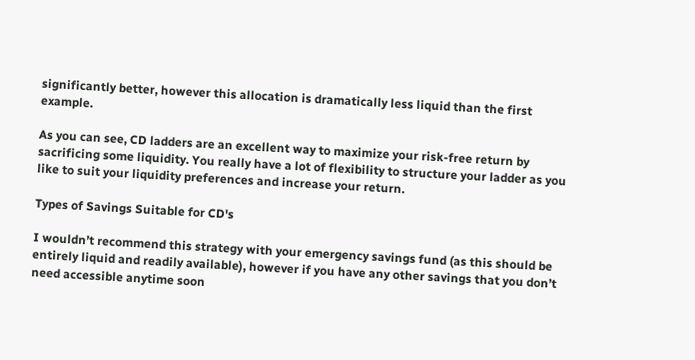significantly better, however this allocation is dramatically less liquid than the first example.

As you can see, CD ladders are an excellent way to maximize your risk-free return by sacrificing some liquidity. You really have a lot of flexibility to structure your ladder as you like to suit your liquidity preferences and increase your return.

Types of Savings Suitable for CD's

I wouldn’t recommend this strategy with your emergency savings fund (as this should be entirely liquid and readily available), however if you have any other savings that you don’t need accessible anytime soon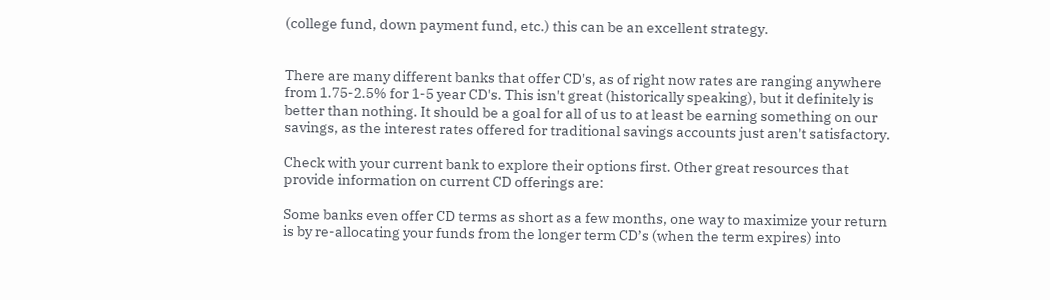(college fund, down payment fund, etc.) this can be an excellent strategy.


There are many different banks that offer CD's, as of right now rates are ranging anywhere from 1.75-2.5% for 1-5 year CD's. This isn't great (historically speaking), but it definitely is better than nothing. It should be a goal for all of us to at least be earning something on our savings, as the interest rates offered for traditional savings accounts just aren't satisfactory.

Check with your current bank to explore their options first. Other great resources that provide information on current CD offerings are:

Some banks even offer CD terms as short as a few months, one way to maximize your return is by re-allocating your funds from the longer term CD’s (when the term expires) into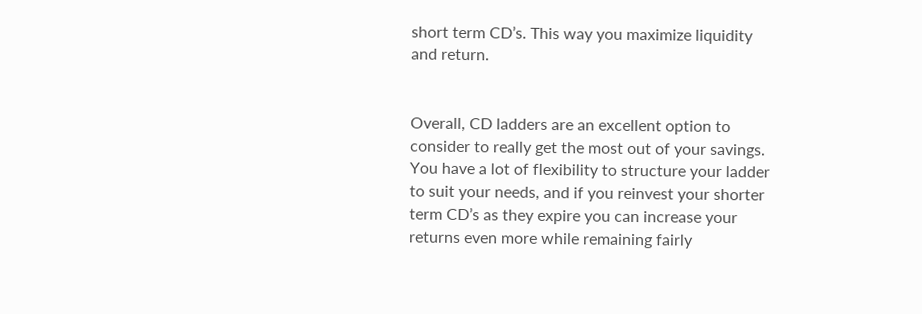short term CD’s. This way you maximize liquidity and return.


Overall, CD ladders are an excellent option to consider to really get the most out of your savings. You have a lot of flexibility to structure your ladder to suit your needs, and if you reinvest your shorter term CD’s as they expire you can increase your returns even more while remaining fairly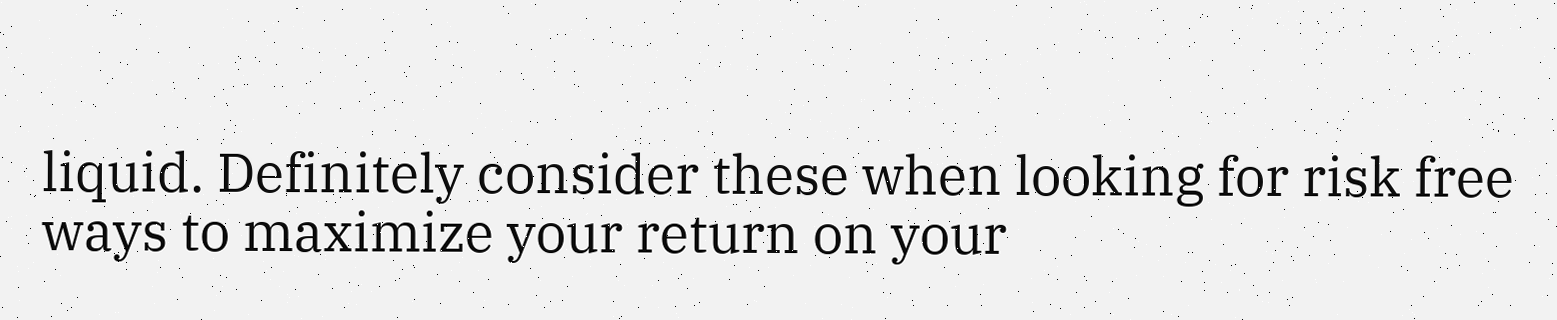liquid. Definitely consider these when looking for risk free ways to maximize your return on your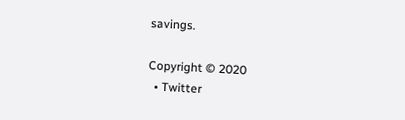savings.

Copyright © 2020
  • Twitter